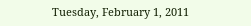Tuesday, February 1, 2011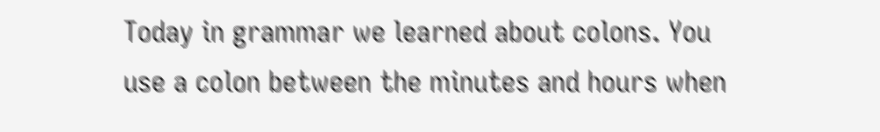Today in grammar we learned about colons. You use a colon between the minutes and hours when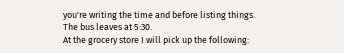you're writing the time and before listing things.
The bus leaves at 5:30.
At the grocery store I will pick up the following: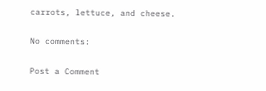carrots, lettuce, and cheese.

No comments:

Post a Comment